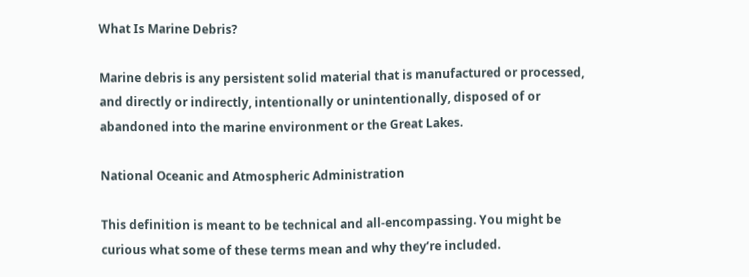What Is Marine Debris?

Marine debris is any persistent solid material that is manufactured or processed, and directly or indirectly, intentionally or unintentionally, disposed of or abandoned into the marine environment or the Great Lakes.

National Oceanic and Atmospheric Administration

This definition is meant to be technical and all-encompassing. You might be curious what some of these terms mean and why they’re included.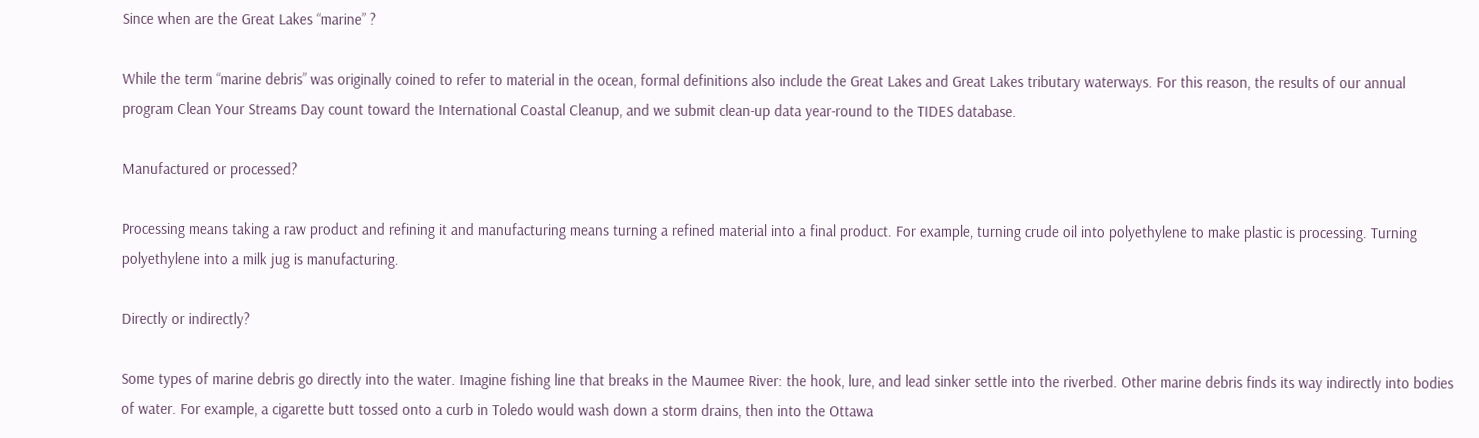Since when are the Great Lakes “marine” ?

While the term “marine debris” was originally coined to refer to material in the ocean, formal definitions also include the Great Lakes and Great Lakes tributary waterways. For this reason, the results of our annual program Clean Your Streams Day count toward the International Coastal Cleanup, and we submit clean-up data year-round to the TIDES database.

Manufactured or processed?

Processing means taking a raw product and refining it and manufacturing means turning a refined material into a final product. For example, turning crude oil into polyethylene to make plastic is processing. Turning polyethylene into a milk jug is manufacturing.

Directly or indirectly?

Some types of marine debris go directly into the water. Imagine fishing line that breaks in the Maumee River: the hook, lure, and lead sinker settle into the riverbed. Other marine debris finds its way indirectly into bodies of water. For example, a cigarette butt tossed onto a curb in Toledo would wash down a storm drains, then into the Ottawa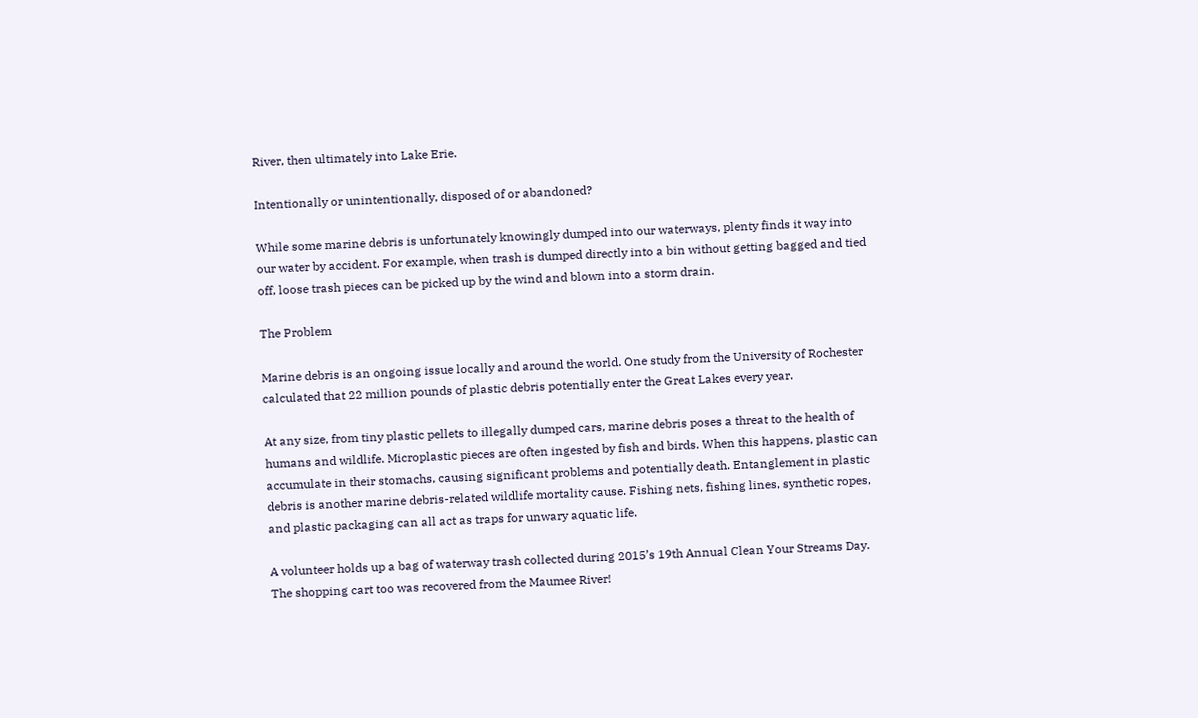River, then ultimately into Lake Erie.

Intentionally or unintentionally, disposed of or abandoned?

While some marine debris is unfortunately knowingly dumped into our waterways, plenty finds it way into our water by accident. For example, when trash is dumped directly into a bin without getting bagged and tied off, loose trash pieces can be picked up by the wind and blown into a storm drain.

The Problem

Marine debris is an ongoing issue locally and around the world. One study from the University of Rochester calculated that 22 million pounds of plastic debris potentially enter the Great Lakes every year.

At any size, from tiny plastic pellets to illegally dumped cars, marine debris poses a threat to the health of humans and wildlife. Microplastic pieces are often ingested by fish and birds. When this happens, plastic can accumulate in their stomachs, causing significant problems and potentially death. Entanglement in plastic debris is another marine debris-related wildlife mortality cause. Fishing nets, fishing lines, synthetic ropes, and plastic packaging can all act as traps for unwary aquatic life.

A volunteer holds up a bag of waterway trash collected during 2015’s 19th Annual Clean Your Streams Day. The shopping cart too was recovered from the Maumee River!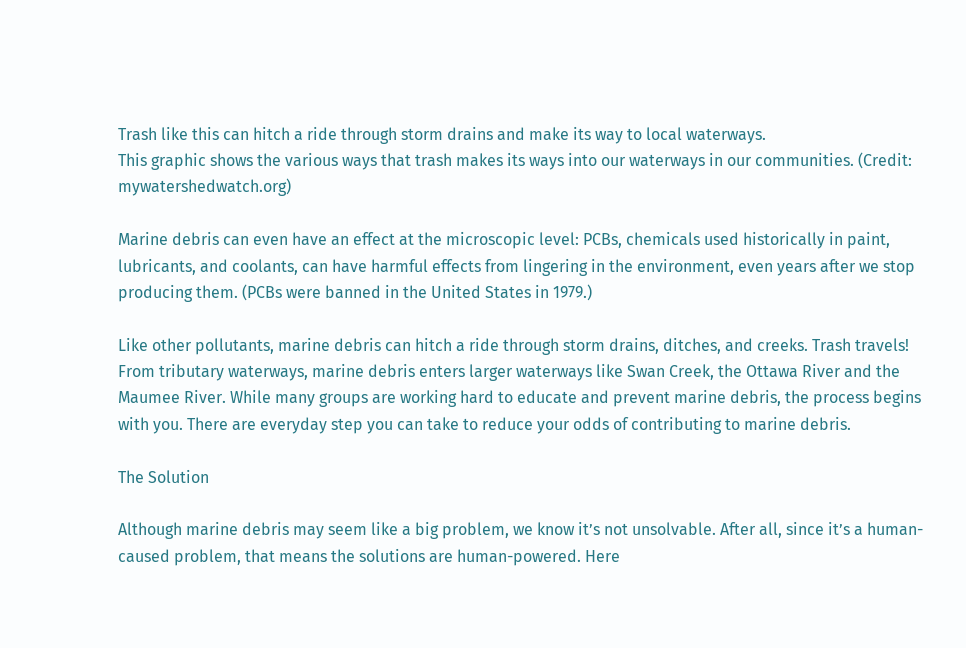Trash like this can hitch a ride through storm drains and make its way to local waterways.
This graphic shows the various ways that trash makes its ways into our waterways in our communities. (Credit: mywatershedwatch.org)

Marine debris can even have an effect at the microscopic level: PCBs, chemicals used historically in paint, lubricants, and coolants, can have harmful effects from lingering in the environment, even years after we stop producing them. (PCBs were banned in the United States in 1979.)

Like other pollutants, marine debris can hitch a ride through storm drains, ditches, and creeks. Trash travels! From tributary waterways, marine debris enters larger waterways like Swan Creek, the Ottawa River and the Maumee River. While many groups are working hard to educate and prevent marine debris, the process begins with you. There are everyday step you can take to reduce your odds of contributing to marine debris.

The Solution

Although marine debris may seem like a big problem, we know it’s not unsolvable. After all, since it’s a human-caused problem, that means the solutions are human-powered. Here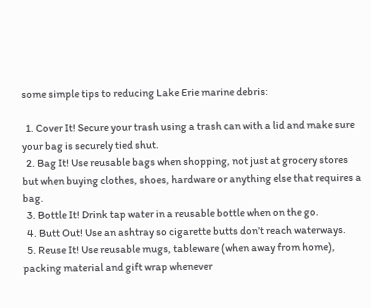some simple tips to reducing Lake Erie marine debris:

  1. Cover It! Secure your trash using a trash can with a lid and make sure your bag is securely tied shut.
  2. Bag It! Use reusable bags when shopping, not just at grocery stores but when buying clothes, shoes, hardware or anything else that requires a bag.
  3. Bottle It! Drink tap water in a reusable bottle when on the go.
  4. Butt Out! Use an ashtray so cigarette butts don’t reach waterways.
  5. Reuse It! Use reusable mugs, tableware (when away from home), packing material and gift wrap whenever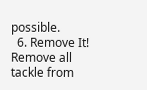possible.
  6. Remove It! Remove all tackle from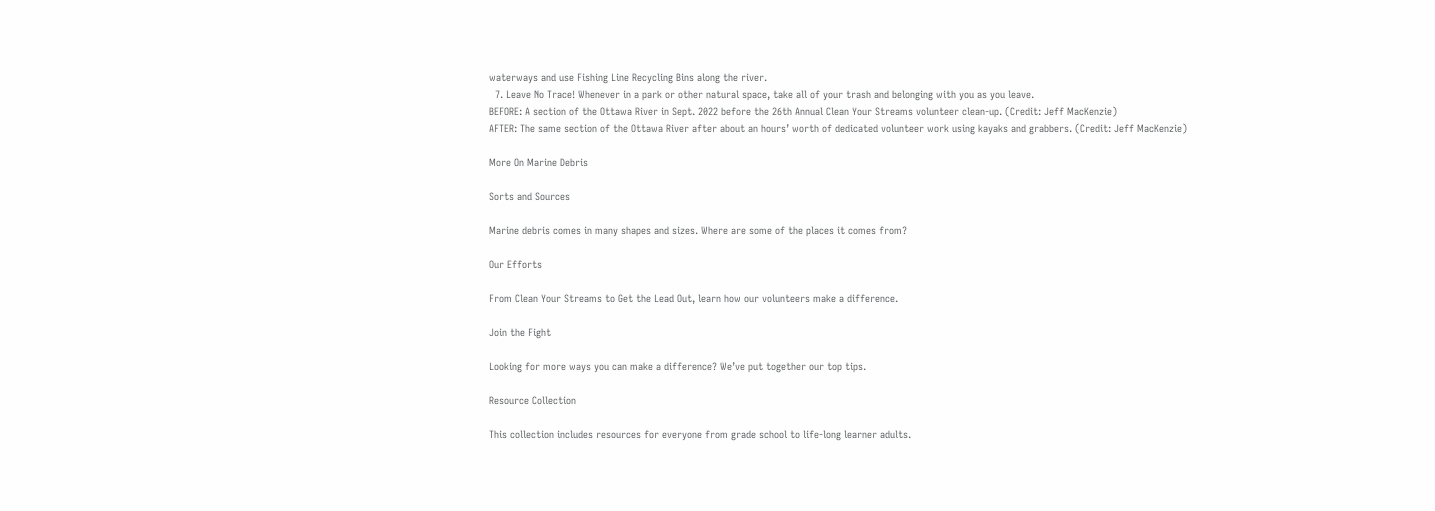waterways and use Fishing Line Recycling Bins along the river.
  7. Leave No Trace! Whenever in a park or other natural space, take all of your trash and belonging with you as you leave.
BEFORE: A section of the Ottawa River in Sept. 2022 before the 26th Annual Clean Your Streams volunteer clean-up. (Credit: Jeff MacKenzie)
AFTER: The same section of the Ottawa River after about an hours’ worth of dedicated volunteer work using kayaks and grabbers. (Credit: Jeff MacKenzie)

More On Marine Debris

Sorts and Sources

Marine debris comes in many shapes and sizes. Where are some of the places it comes from?

Our Efforts

From Clean Your Streams to Get the Lead Out, learn how our volunteers make a difference.

Join the Fight

Looking for more ways you can make a difference? We’ve put together our top tips.

Resource Collection

This collection includes resources for everyone from grade school to life-long learner adults.